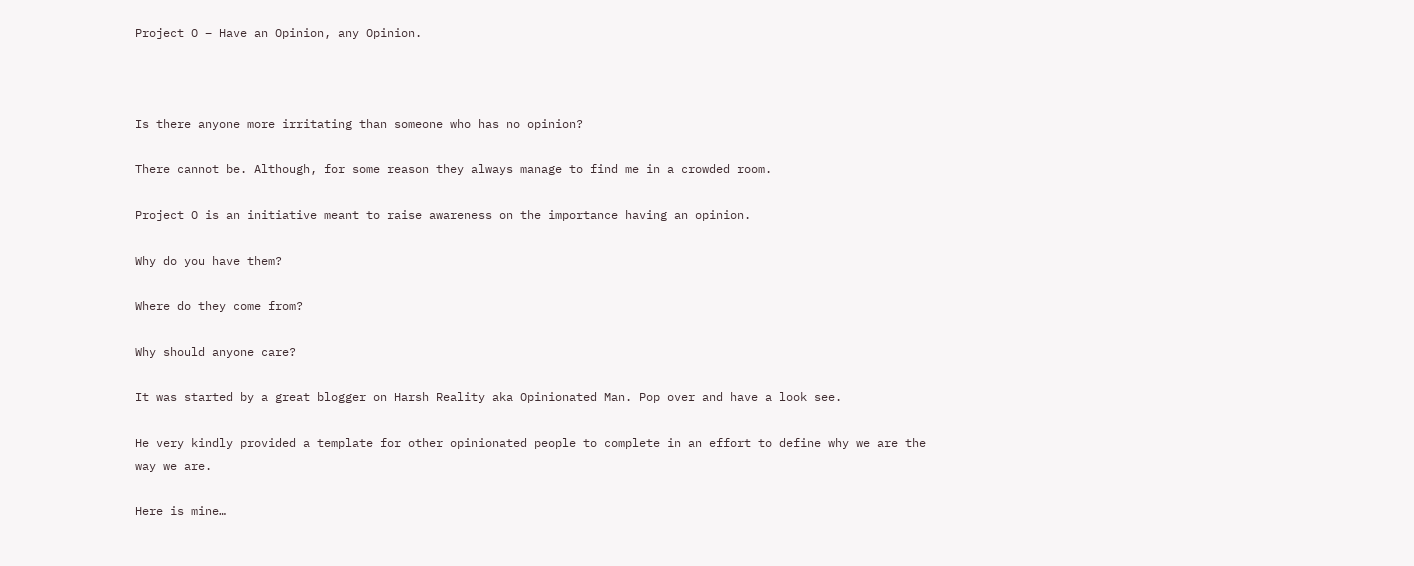Project O – Have an Opinion, any Opinion.



Is there anyone more irritating than someone who has no opinion?

There cannot be. Although, for some reason they always manage to find me in a crowded room.

Project O is an initiative meant to raise awareness on the importance having an opinion.

Why do you have them?

Where do they come from?

Why should anyone care?

It was started by a great blogger on Harsh Reality aka Opinionated Man. Pop over and have a look see.

He very kindly provided a template for other opinionated people to complete in an effort to define why we are the way we are.

Here is mine…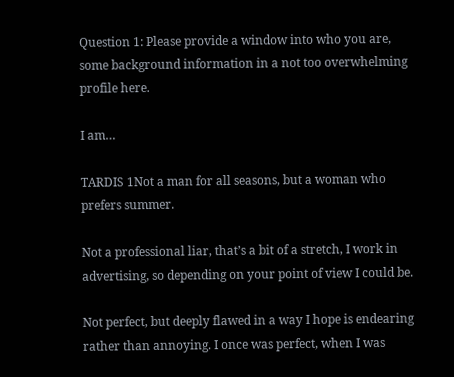Question 1: Please provide a window into who you are, some background information in a not too overwhelming profile here.

I am…

TARDIS 1Not a man for all seasons, but a woman who prefers summer.

Not a professional liar, that’s a bit of a stretch, I work in advertising, so depending on your point of view I could be.

Not perfect, but deeply flawed in a way I hope is endearing rather than annoying. I once was perfect, when I was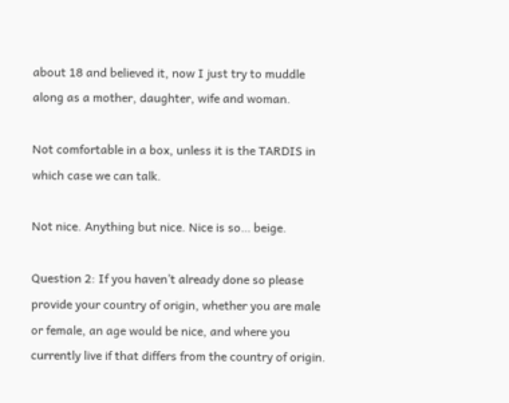about 18 and believed it, now I just try to muddle along as a mother, daughter, wife and woman.

Not comfortable in a box, unless it is the TARDIS in which case we can talk.

Not nice. Anything but nice. Nice is so… beige.

Question 2: If you haven’t already done so please provide your country of origin, whether you are male or female, an age would be nice, and where you currently live if that differs from the country of origin.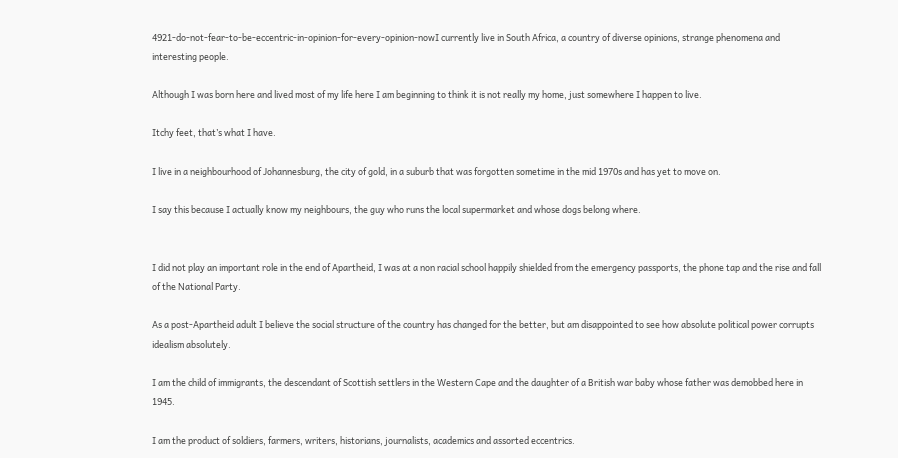4921-do-not-fear-to-be-eccentric-in-opinion-for-every-opinion-nowI currently live in South Africa, a country of diverse opinions, strange phenomena and interesting people.

Although I was born here and lived most of my life here I am beginning to think it is not really my home, just somewhere I happen to live.

Itchy feet, that’s what I have.

I live in a neighbourhood of Johannesburg, the city of gold, in a suburb that was forgotten sometime in the mid 1970s and has yet to move on.

I say this because I actually know my neighbours, the guy who runs the local supermarket and whose dogs belong where.


I did not play an important role in the end of Apartheid, I was at a non racial school happily shielded from the emergency passports, the phone tap and the rise and fall of the National Party.

As a post-Apartheid adult I believe the social structure of the country has changed for the better, but am disappointed to see how absolute political power corrupts idealism absolutely.

I am the child of immigrants, the descendant of Scottish settlers in the Western Cape and the daughter of a British war baby whose father was demobbed here in 1945.

I am the product of soldiers, farmers, writers, historians, journalists, academics and assorted eccentrics.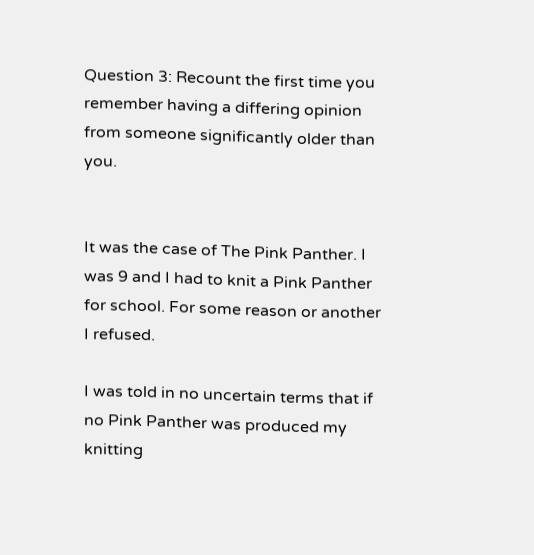Question 3: Recount the first time you remember having a differing opinion from someone significantly older than you.


It was the case of The Pink Panther. I was 9 and I had to knit a Pink Panther for school. For some reason or another I refused.

I was told in no uncertain terms that if no Pink Panther was produced my knitting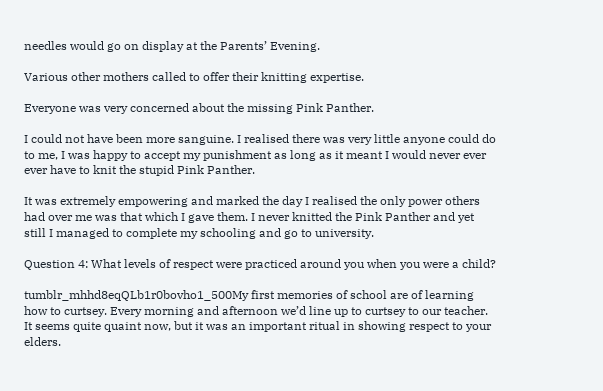needles would go on display at the Parents’ Evening.

Various other mothers called to offer their knitting expertise.

Everyone was very concerned about the missing Pink Panther.

I could not have been more sanguine. I realised there was very little anyone could do to me, I was happy to accept my punishment as long as it meant I would never ever ever have to knit the stupid Pink Panther.

It was extremely empowering and marked the day I realised the only power others had over me was that which I gave them. I never knitted the Pink Panther and yet still I managed to complete my schooling and go to university.

Question 4: What levels of respect were practiced around you when you were a child?

tumblr_mhhd8eqQLb1r0bovho1_500My first memories of school are of learning how to curtsey. Every morning and afternoon we’d line up to curtsey to our teacher. It seems quite quaint now, but it was an important ritual in showing respect to your elders.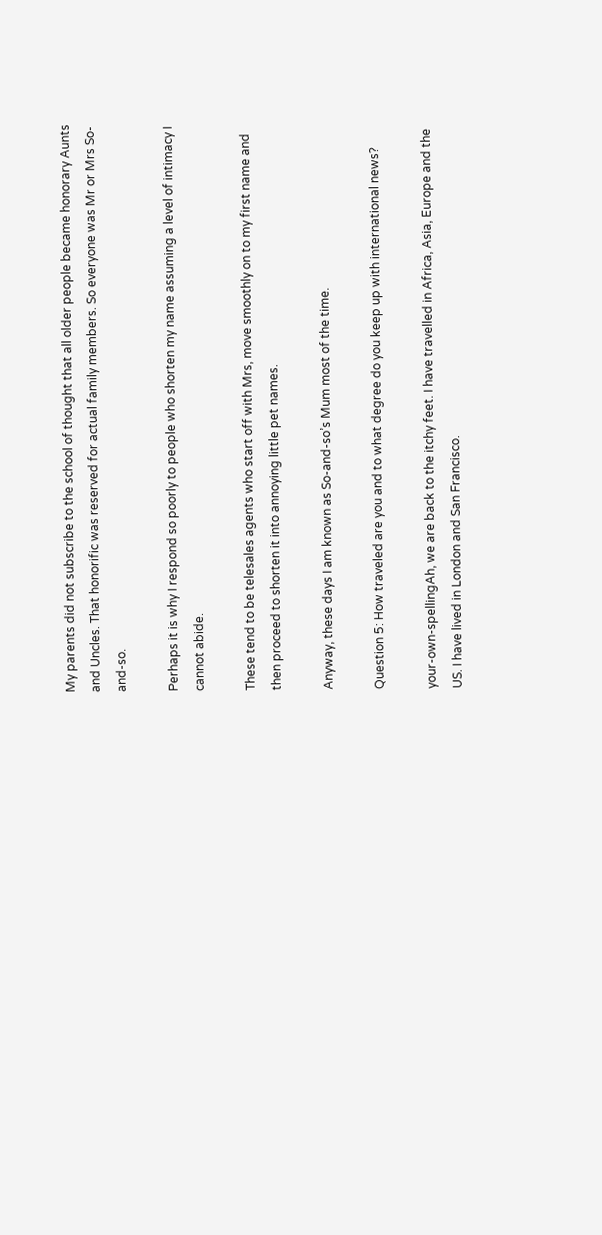My parents did not subscribe to the school of thought that all older people became honorary Aunts and Uncles. That honorific was reserved for actual family members. So everyone was Mr or Mrs So-and-so.

Perhaps it is why I respond so poorly to people who shorten my name assuming a level of intimacy I cannot abide.

These tend to be telesales agents who start off with Mrs, move smoothly on to my first name and then proceed to shorten it into annoying little pet names.

Anyway, these days I am known as So-and-so’s Mum most of the time.

Question 5: How traveled are you and to what degree do you keep up with international news?

your-own-spellingAh, we are back to the itchy feet. I have travelled in Africa, Asia, Europe and the US. I have lived in London and San Francisco.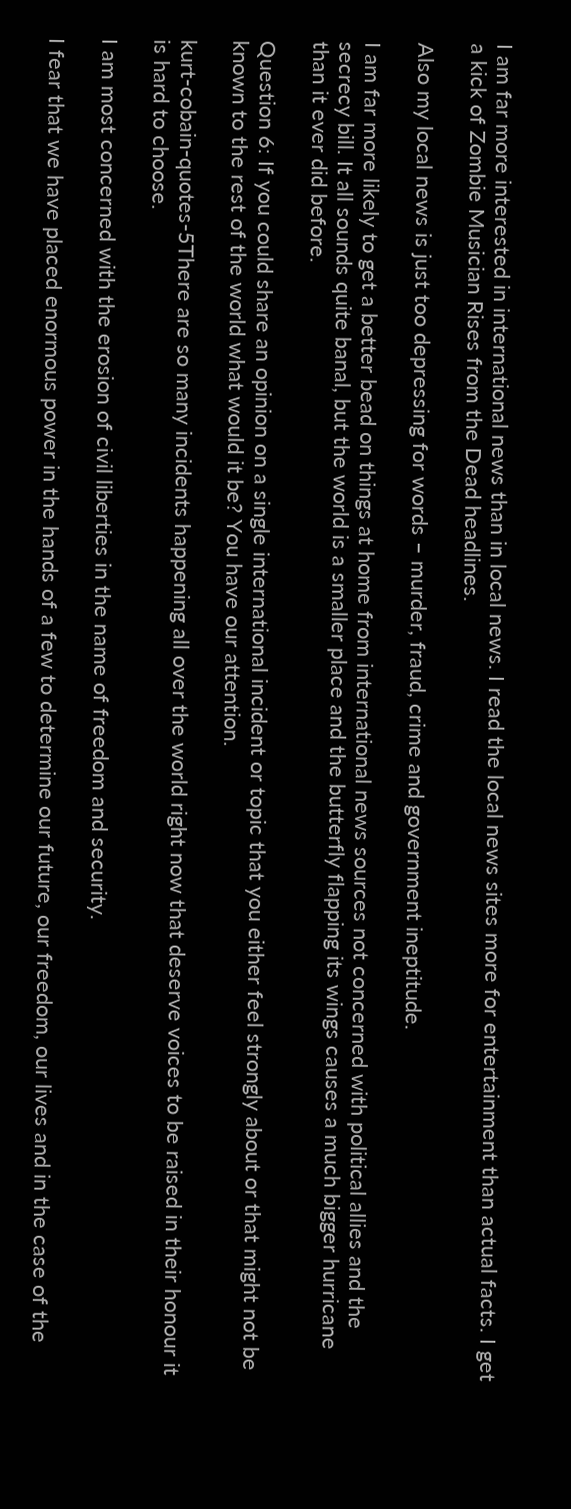I am far more interested in international news than in local news. I read the local news sites more for entertainment than actual facts. I get a kick of Zombie Musician Rises from the Dead headlines.

Also my local news is just too depressing for words – murder, fraud, crime and government ineptitude.

I am far more likely to get a better bead on things at home from international news sources not concerned with political allies and the secrecy bill. It all sounds quite banal, but the world is a smaller place and the butterfly flapping its wings causes a much bigger hurricane than it ever did before.

Question 6: If you could share an opinion on a single international incident or topic that you either feel strongly about or that might not be known to the rest of the world what would it be? You have our attention.

kurt-cobain-quotes-5There are so many incidents happening all over the world right now that deserve voices to be raised in their honour it is hard to choose.

I am most concerned with the erosion of civil liberties in the name of freedom and security.

I fear that we have placed enormous power in the hands of a few to determine our future, our freedom, our lives and in the case of the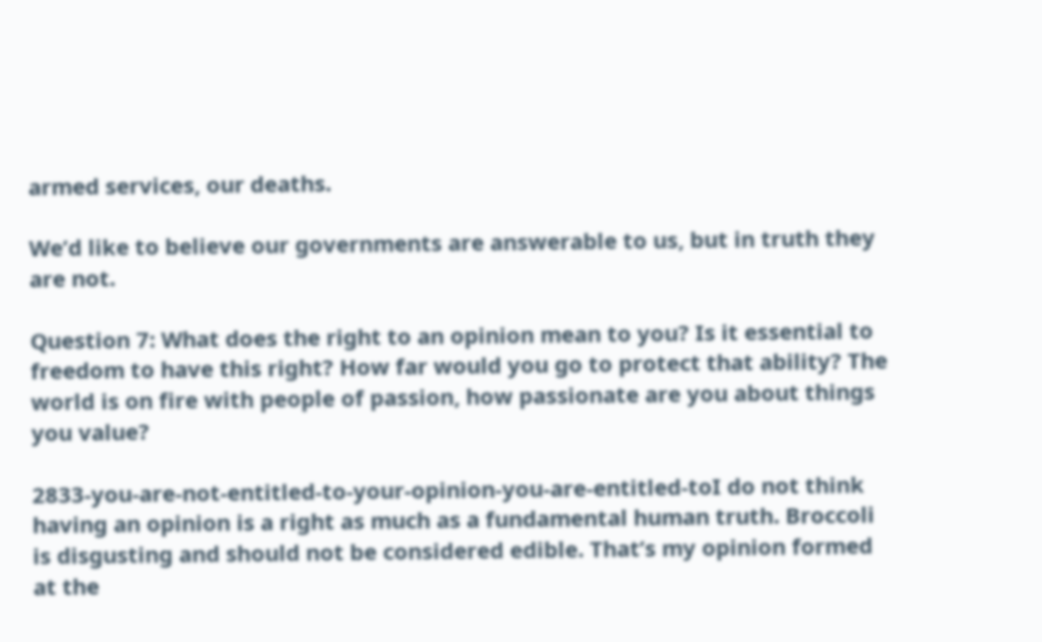armed services, our deaths.

We’d like to believe our governments are answerable to us, but in truth they are not.

Question 7: What does the right to an opinion mean to you? Is it essential to freedom to have this right? How far would you go to protect that ability? The world is on fire with people of passion, how passionate are you about things you value?

2833-you-are-not-entitled-to-your-opinion-you-are-entitled-toI do not think having an opinion is a right as much as a fundamental human truth. Broccoli is disgusting and should not be considered edible. That’s my opinion formed at the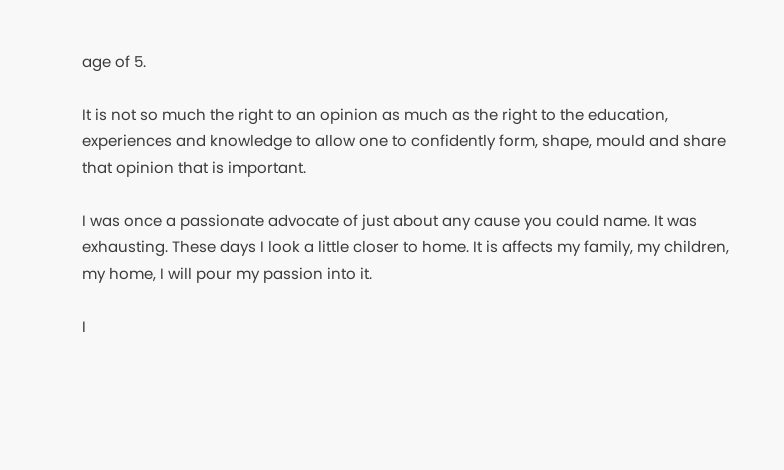age of 5.

It is not so much the right to an opinion as much as the right to the education, experiences and knowledge to allow one to confidently form, shape, mould and share that opinion that is important.

I was once a passionate advocate of just about any cause you could name. It was exhausting. These days I look a little closer to home. It is affects my family, my children, my home, I will pour my passion into it.

I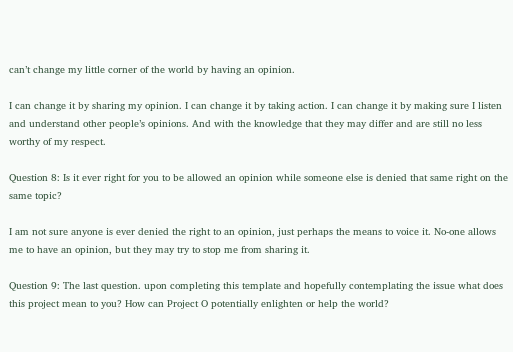can’t change my little corner of the world by having an opinion.

I can change it by sharing my opinion. I can change it by taking action. I can change it by making sure I listen and understand other people’s opinions. And with the knowledge that they may differ and are still no less worthy of my respect.

Question 8: Is it ever right for you to be allowed an opinion while someone else is denied that same right on the same topic?

I am not sure anyone is ever denied the right to an opinion, just perhaps the means to voice it. No-one allows me to have an opinion, but they may try to stop me from sharing it.

Question 9: The last question. upon completing this template and hopefully contemplating the issue what does this project mean to you? How can Project O potentially enlighten or help the world?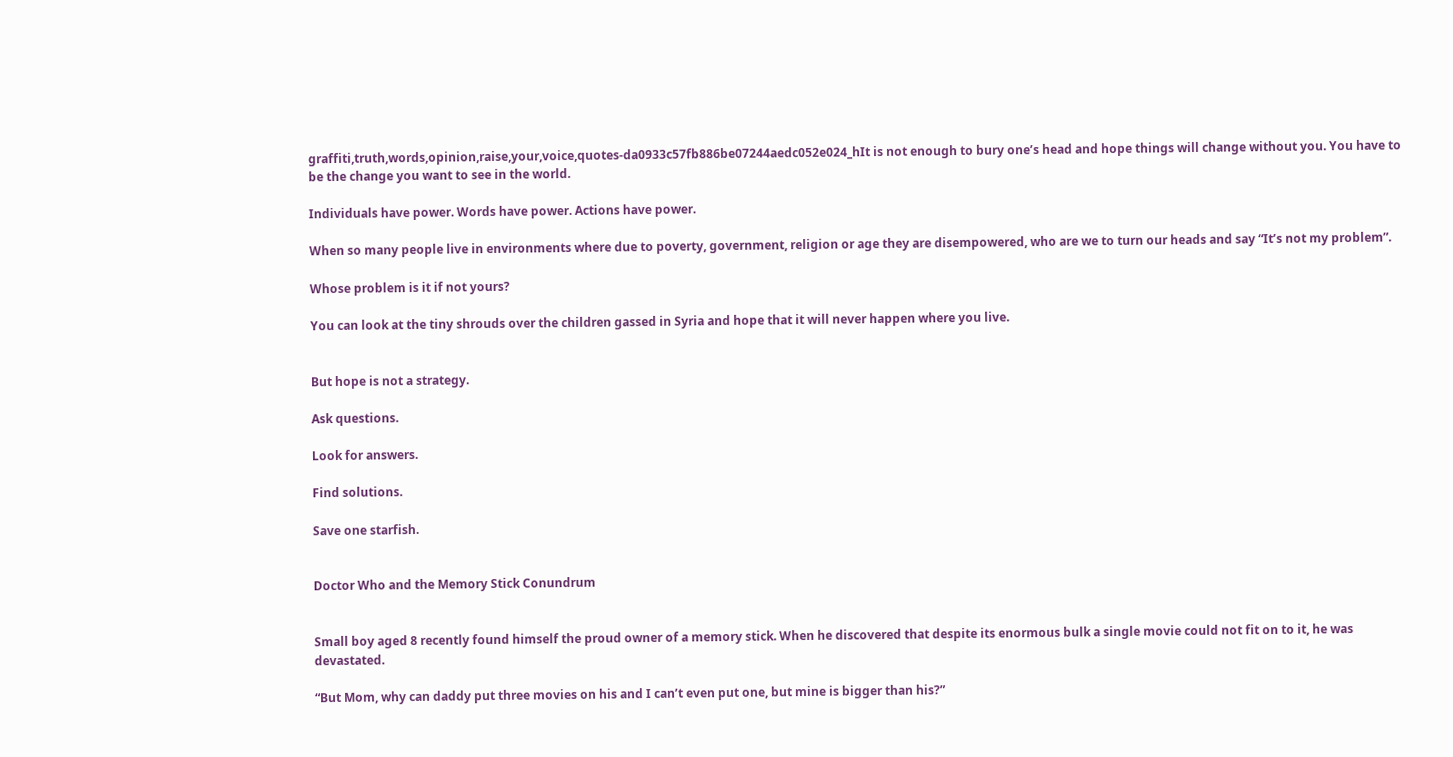graffiti,truth,words,opinion,raise,your,voice,quotes-da0933c57fb886be07244aedc052e024_hIt is not enough to bury one’s head and hope things will change without you. You have to be the change you want to see in the world.

Individuals have power. Words have power. Actions have power.

When so many people live in environments where due to poverty, government, religion or age they are disempowered, who are we to turn our heads and say “It’s not my problem”.

Whose problem is it if not yours?

You can look at the tiny shrouds over the children gassed in Syria and hope that it will never happen where you live.


But hope is not a strategy.

Ask questions.

Look for answers.

Find solutions.

Save one starfish.


Doctor Who and the Memory Stick Conundrum


Small boy aged 8 recently found himself the proud owner of a memory stick. When he discovered that despite its enormous bulk a single movie could not fit on to it, he was devastated.

“But Mom, why can daddy put three movies on his and I can’t even put one, but mine is bigger than his?”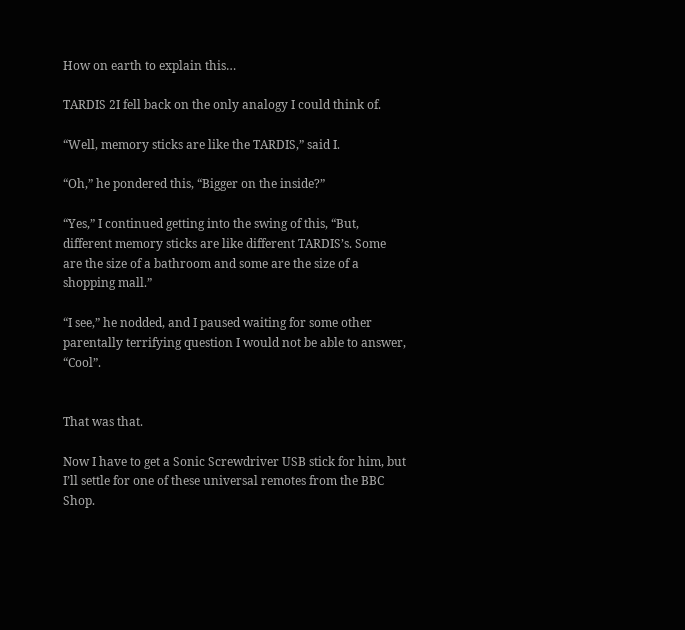How on earth to explain this…

TARDIS 2I fell back on the only analogy I could think of.

“Well, memory sticks are like the TARDIS,” said I.

“Oh,” he pondered this, “Bigger on the inside?”

“Yes,” I continued getting into the swing of this, “But, different memory sticks are like different TARDIS’s. Some are the size of a bathroom and some are the size of a shopping mall.”

“I see,” he nodded, and I paused waiting for some other parentally terrifying question I would not be able to answer, “Cool”.


That was that.

Now I have to get a Sonic Screwdriver USB stick for him, but I’ll settle for one of these universal remotes from the BBC Shop.